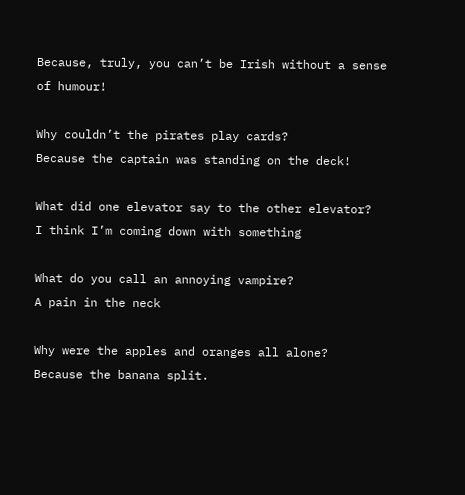Because, truly, you can’t be Irish without a sense of humour!

Why couldn’t the pirates play cards?
Because the captain was standing on the deck!

What did one elevator say to the other elevator?
I think I’m coming down with something

What do you call an annoying vampire?
A pain in the neck

Why were the apples and oranges all alone?
Because the banana split.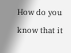How do you know that it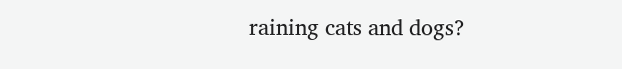raining cats and dogs?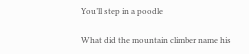You’ll step in a poodle

What did the mountain climber name his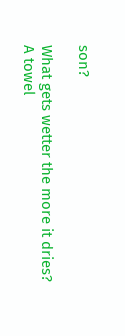son?

What gets wetter the more it dries?
A towel